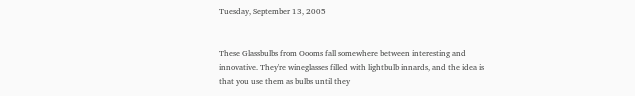Tuesday, September 13, 2005


These Glassbulbs from Oooms fall somewhere between interesting and innovative. They're wineglasses filled with lightbulb innards, and the idea is that you use them as bulbs until they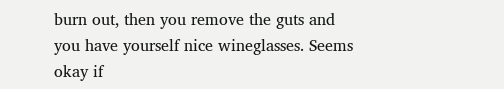burn out, then you remove the guts and you have yourself nice wineglasses. Seems okay if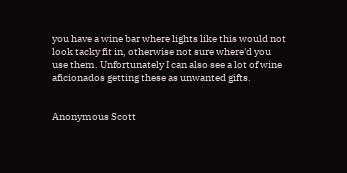you have a wine bar where lights like this would not look tacky fit in, otherwise not sure where'd you use them. Unfortunately I can also see a lot of wine aficionados getting these as unwanted gifts.


Anonymous Scott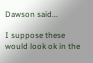Dawson said...

I suppose these would look ok in the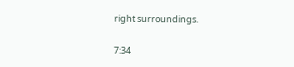right surroundings.

7:34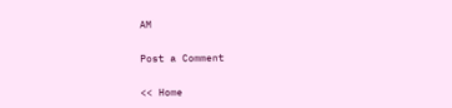AM

Post a Comment

<< Home